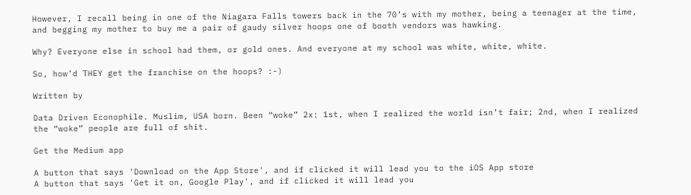However, I recall being in one of the Niagara Falls towers back in the 70’s with my mother, being a teenager at the time, and begging my mother to buy me a pair of gaudy silver hoops one of booth vendors was hawking.

Why? Everyone else in school had them, or gold ones. And everyone at my school was white, white, white.

So, how’d THEY get the franchise on the hoops? :-)

Written by

Data Driven Econophile. Muslim, USA born. Been “woke” 2x: 1st, when I realized the world isn’t fair; 2nd, when I realized the “woke” people are full of shit.

Get the Medium app

A button that says 'Download on the App Store', and if clicked it will lead you to the iOS App store
A button that says 'Get it on, Google Play', and if clicked it will lead you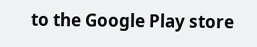to the Google Play store